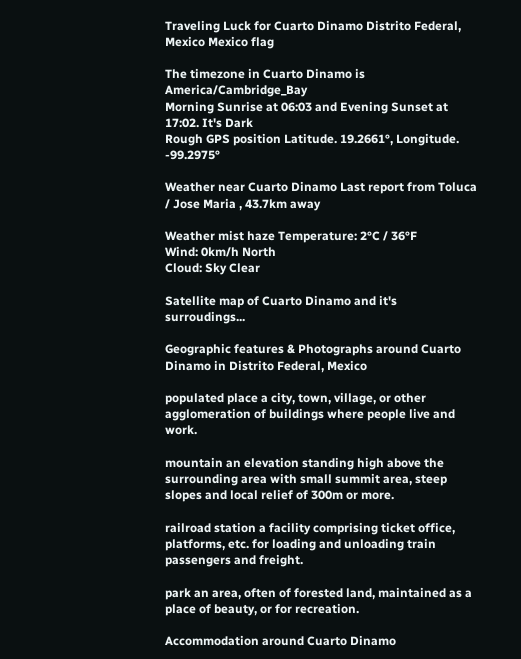Traveling Luck for Cuarto Dinamo Distrito Federal, Mexico Mexico flag

The timezone in Cuarto Dinamo is America/Cambridge_Bay
Morning Sunrise at 06:03 and Evening Sunset at 17:02. It's Dark
Rough GPS position Latitude. 19.2661°, Longitude. -99.2975°

Weather near Cuarto Dinamo Last report from Toluca / Jose Maria , 43.7km away

Weather mist haze Temperature: 2°C / 36°F
Wind: 0km/h North
Cloud: Sky Clear

Satellite map of Cuarto Dinamo and it's surroudings...

Geographic features & Photographs around Cuarto Dinamo in Distrito Federal, Mexico

populated place a city, town, village, or other agglomeration of buildings where people live and work.

mountain an elevation standing high above the surrounding area with small summit area, steep slopes and local relief of 300m or more.

railroad station a facility comprising ticket office, platforms, etc. for loading and unloading train passengers and freight.

park an area, often of forested land, maintained as a place of beauty, or for recreation.

Accommodation around Cuarto Dinamo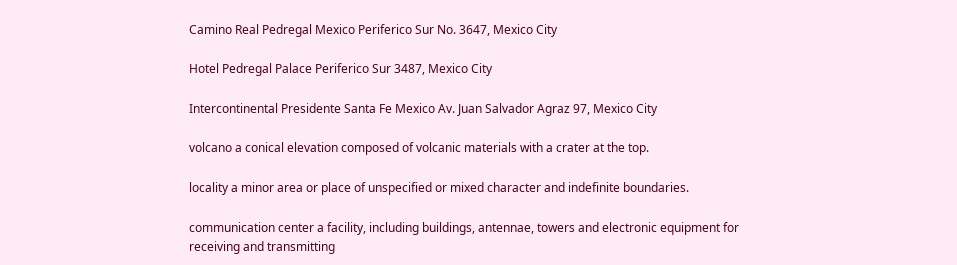Camino Real Pedregal Mexico Periferico Sur No. 3647, Mexico City

Hotel Pedregal Palace Periferico Sur 3487, Mexico City

Intercontinental Presidente Santa Fe Mexico Av. Juan Salvador Agraz 97, Mexico City

volcano a conical elevation composed of volcanic materials with a crater at the top.

locality a minor area or place of unspecified or mixed character and indefinite boundaries.

communication center a facility, including buildings, antennae, towers and electronic equipment for receiving and transmitting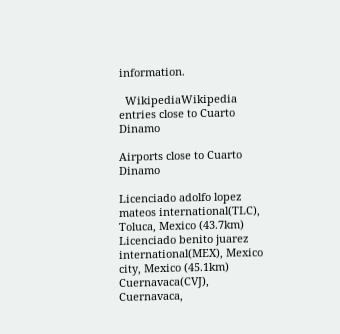information.

  WikipediaWikipedia entries close to Cuarto Dinamo

Airports close to Cuarto Dinamo

Licenciado adolfo lopez mateos international(TLC), Toluca, Mexico (43.7km)
Licenciado benito juarez international(MEX), Mexico city, Mexico (45.1km)
Cuernavaca(CVJ), Cuernavaca,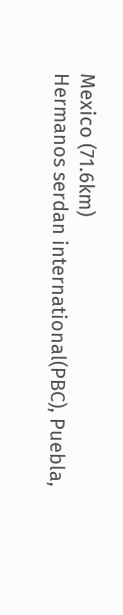Mexico (71.6km)
Hermanos serdan international(PBC), Puebla,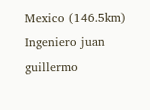Mexico (146.5km)
Ingeniero juan guillermo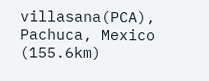villasana(PCA), Pachuca, Mexico (155.6km)